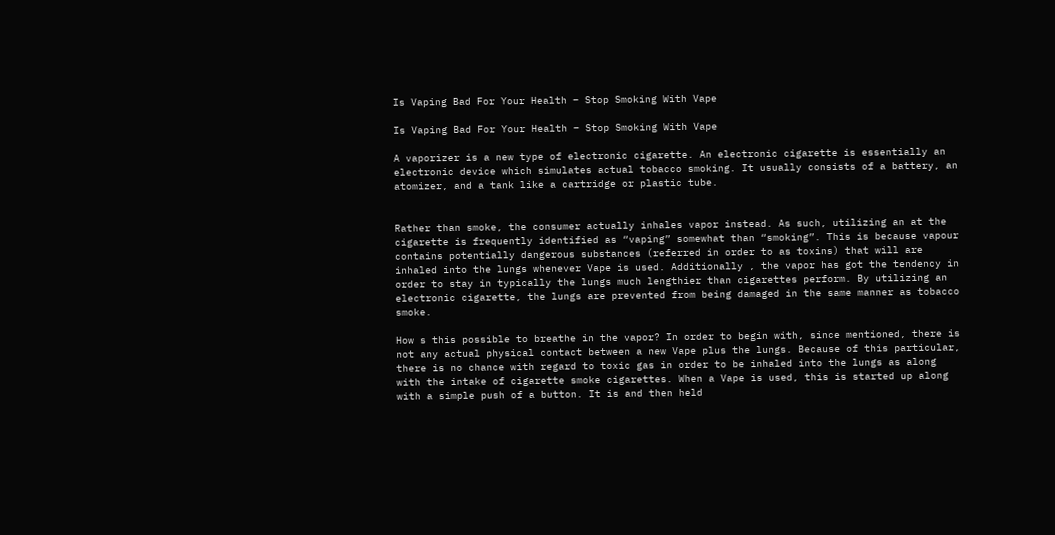Is Vaping Bad For Your Health – Stop Smoking With Vape

Is Vaping Bad For Your Health – Stop Smoking With Vape

A vaporizer is a new type of electronic cigarette. An electronic cigarette is essentially an electronic device which simulates actual tobacco smoking. It usually consists of a battery, an atomizer, and a tank like a cartridge or plastic tube.


Rather than smoke, the consumer actually inhales vapor instead. As such, utilizing an at the cigarette is frequently identified as “vaping” somewhat than “smoking”. This is because vapour contains potentially dangerous substances (referred in order to as toxins) that will are inhaled into the lungs whenever Vape is used. Additionally , the vapor has got the tendency in order to stay in typically the lungs much lengthier than cigarettes perform. By utilizing an electronic cigarette, the lungs are prevented from being damaged in the same manner as tobacco smoke.

How s this possible to breathe in the vapor? In order to begin with, since mentioned, there is not any actual physical contact between a new Vape plus the lungs. Because of this particular, there is no chance with regard to toxic gas in order to be inhaled into the lungs as along with the intake of cigarette smoke cigarettes. When a Vape is used, this is started up along with a simple push of a button. It is and then held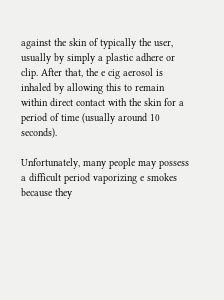against the skin of typically the user, usually by simply a plastic adhere or clip. After that, the e cig aerosol is inhaled by allowing this to remain within direct contact with the skin for a period of time (usually around 10 seconds).

Unfortunately, many people may possess a difficult period vaporizing e smokes because they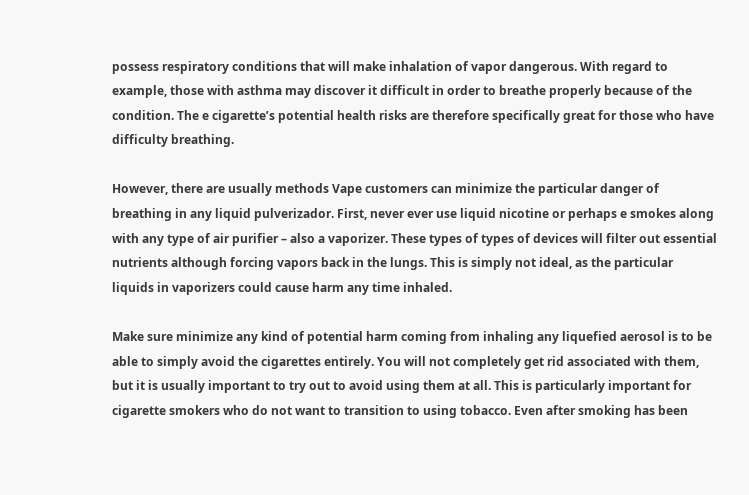possess respiratory conditions that will make inhalation of vapor dangerous. With regard to example, those with asthma may discover it difficult in order to breathe properly because of the condition. The e cigarette’s potential health risks are therefore specifically great for those who have difficulty breathing.

However, there are usually methods Vape customers can minimize the particular danger of breathing in any liquid pulverizador. First, never ever use liquid nicotine or perhaps e smokes along with any type of air purifier – also a vaporizer. These types of types of devices will filter out essential nutrients although forcing vapors back in the lungs. This is simply not ideal, as the particular liquids in vaporizers could cause harm any time inhaled.

Make sure minimize any kind of potential harm coming from inhaling any liquefied aerosol is to be able to simply avoid the cigarettes entirely. You will not completely get rid associated with them, but it is usually important to try out to avoid using them at all. This is particularly important for cigarette smokers who do not want to transition to using tobacco. Even after smoking has been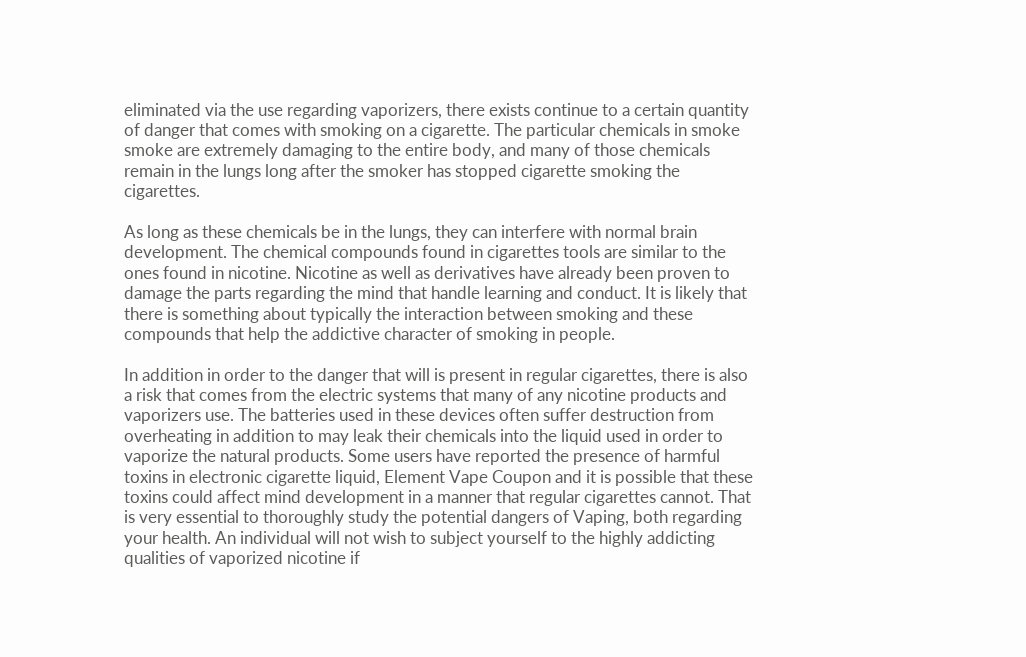eliminated via the use regarding vaporizers, there exists continue to a certain quantity of danger that comes with smoking on a cigarette. The particular chemicals in smoke smoke are extremely damaging to the entire body, and many of those chemicals remain in the lungs long after the smoker has stopped cigarette smoking the cigarettes.

As long as these chemicals be in the lungs, they can interfere with normal brain development. The chemical compounds found in cigarettes tools are similar to the ones found in nicotine. Nicotine as well as derivatives have already been proven to damage the parts regarding the mind that handle learning and conduct. It is likely that there is something about typically the interaction between smoking and these compounds that help the addictive character of smoking in people.

In addition in order to the danger that will is present in regular cigarettes, there is also a risk that comes from the electric systems that many of any nicotine products and vaporizers use. The batteries used in these devices often suffer destruction from overheating in addition to may leak their chemicals into the liquid used in order to vaporize the natural products. Some users have reported the presence of harmful toxins in electronic cigarette liquid, Element Vape Coupon and it is possible that these toxins could affect mind development in a manner that regular cigarettes cannot. That is very essential to thoroughly study the potential dangers of Vaping, both regarding your health. An individual will not wish to subject yourself to the highly addicting qualities of vaporized nicotine if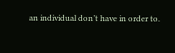an individual don’t have in order to.